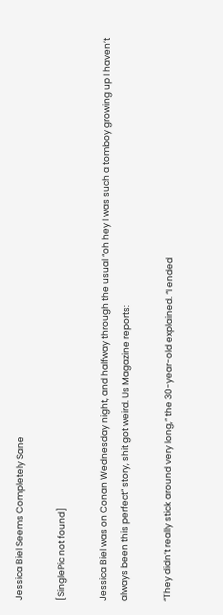Jessica Biel Seems Completely Sane

[SinglePic not found]

Jessica Biel was on Conan Wednesday night, and halfway through the usual “oh hey I was such a tomboy growing up I haven’t always been this perfect” story, shit got weird. Us Magazine reports:

“They didn’t really stick around very long,” the 30-year-old explained. “I ended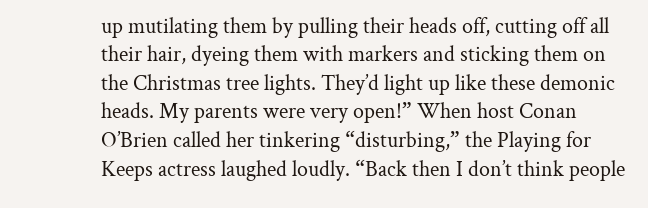up mutilating them by pulling their heads off, cutting off all their hair, dyeing them with markers and sticking them on the Christmas tree lights. They’d light up like these demonic heads. My parents were very open!” When host Conan O’Brien called her tinkering “disturbing,” the Playing for Keeps actress laughed loudly. “Back then I don’t think people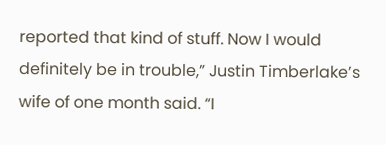reported that kind of stuff. Now I would definitely be in trouble,” Justin Timberlake’s wife of one month said. “I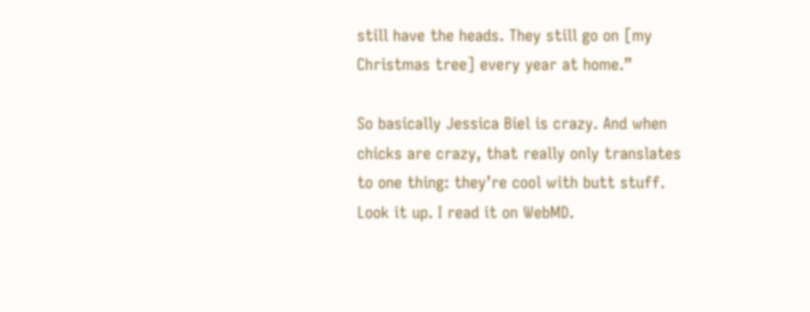still have the heads. They still go on [my Christmas tree] every year at home.”

So basically Jessica Biel is crazy. And when chicks are crazy, that really only translates to one thing: they’re cool with butt stuff. Look it up. I read it on WebMD.